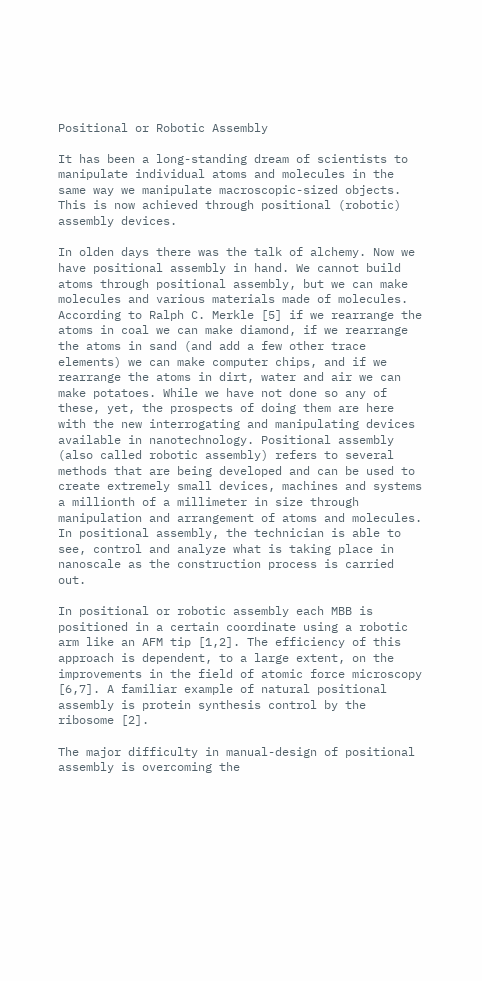Positional or Robotic Assembly

It has been a long-standing dream of scientists to manipulate individual atoms and molecules in the same way we manipulate macroscopic-sized objects. This is now achieved through positional (robotic) assembly devices.

In olden days there was the talk of alchemy. Now we have positional assembly in hand. We cannot build atoms through positional assembly, but we can make molecules and various materials made of molecules. According to Ralph C. Merkle [5] if we rearrange the atoms in coal we can make diamond, if we rearrange the atoms in sand (and add a few other trace elements) we can make computer chips, and if we rearrange the atoms in dirt, water and air we can make potatoes. While we have not done so any of these, yet, the prospects of doing them are here with the new interrogating and manipulating devices available in nanotechnology. Positional assembly (also called robotic assembly) refers to several methods that are being developed and can be used to create extremely small devices, machines and systems a millionth of a millimeter in size through manipulation and arrangement of atoms and molecules. In positional assembly, the technician is able to see, control and analyze what is taking place in nanoscale as the construction process is carried out.

In positional or robotic assembly each MBB is positioned in a certain coordinate using a robotic arm like an AFM tip [1,2]. The efficiency of this approach is dependent, to a large extent, on the improvements in the field of atomic force microscopy [6,7]. A familiar example of natural positional assembly is protein synthesis control by the ribosome [2].

The major difficulty in manual-design of positional assembly is overcoming the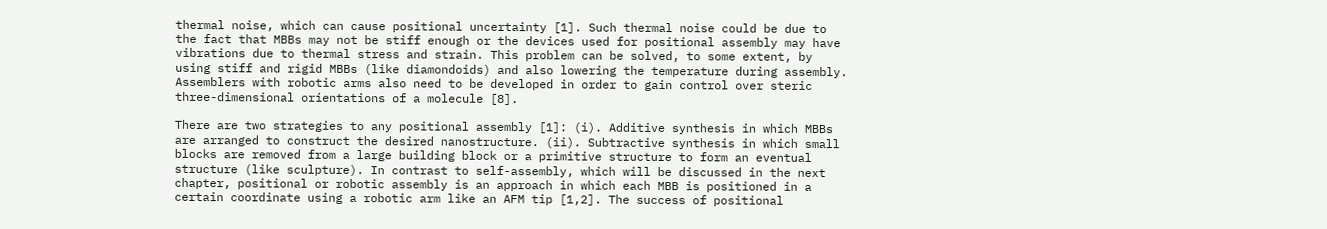thermal noise, which can cause positional uncertainty [1]. Such thermal noise could be due to the fact that MBBs may not be stiff enough or the devices used for positional assembly may have vibrations due to thermal stress and strain. This problem can be solved, to some extent, by using stiff and rigid MBBs (like diamondoids) and also lowering the temperature during assembly. Assemblers with robotic arms also need to be developed in order to gain control over steric three-dimensional orientations of a molecule [8].

There are two strategies to any positional assembly [1]: (i). Additive synthesis in which MBBs are arranged to construct the desired nanostructure. (ii). Subtractive synthesis in which small blocks are removed from a large building block or a primitive structure to form an eventual structure (like sculpture). In contrast to self-assembly, which will be discussed in the next chapter, positional or robotic assembly is an approach in which each MBB is positioned in a certain coordinate using a robotic arm like an AFM tip [1,2]. The success of positional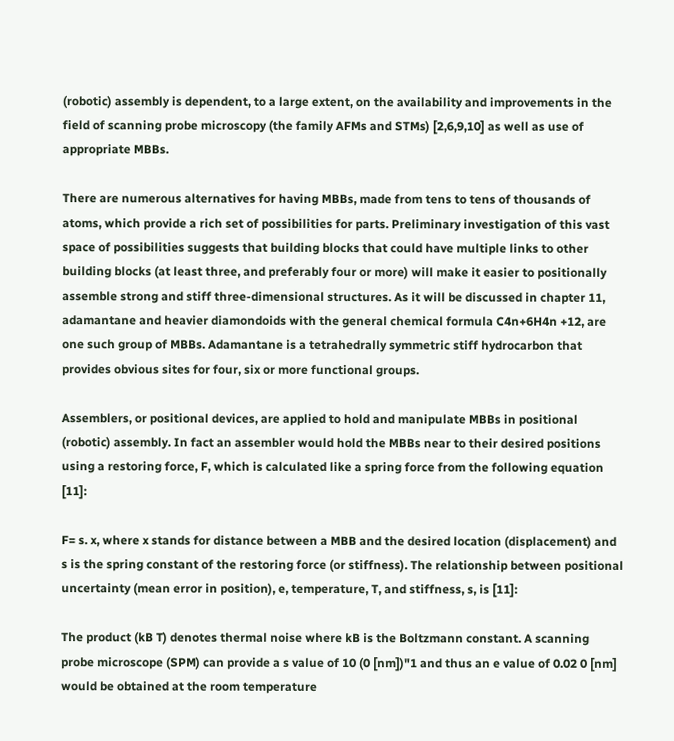(robotic) assembly is dependent, to a large extent, on the availability and improvements in the field of scanning probe microscopy (the family AFMs and STMs) [2,6,9,10] as well as use of appropriate MBBs.

There are numerous alternatives for having MBBs, made from tens to tens of thousands of atoms, which provide a rich set of possibilities for parts. Preliminary investigation of this vast space of possibilities suggests that building blocks that could have multiple links to other building blocks (at least three, and preferably four or more) will make it easier to positionally assemble strong and stiff three-dimensional structures. As it will be discussed in chapter 11, adamantane and heavier diamondoids with the general chemical formula C4n+6H4n +12, are one such group of MBBs. Adamantane is a tetrahedrally symmetric stiff hydrocarbon that provides obvious sites for four, six or more functional groups.

Assemblers, or positional devices, are applied to hold and manipulate MBBs in positional (robotic) assembly. In fact an assembler would hold the MBBs near to their desired positions using a restoring force, F, which is calculated like a spring force from the following equation [11]:

F= s. x, where x stands for distance between a MBB and the desired location (displacement) and s is the spring constant of the restoring force (or stiffness). The relationship between positional uncertainty (mean error in position), e, temperature, T, and stiffness, s, is [11]:

The product (kB T) denotes thermal noise where kB is the Boltzmann constant. A scanning probe microscope (SPM) can provide a s value of 10 (0 [nm])"1 and thus an e value of 0.02 0 [nm] would be obtained at the room temperature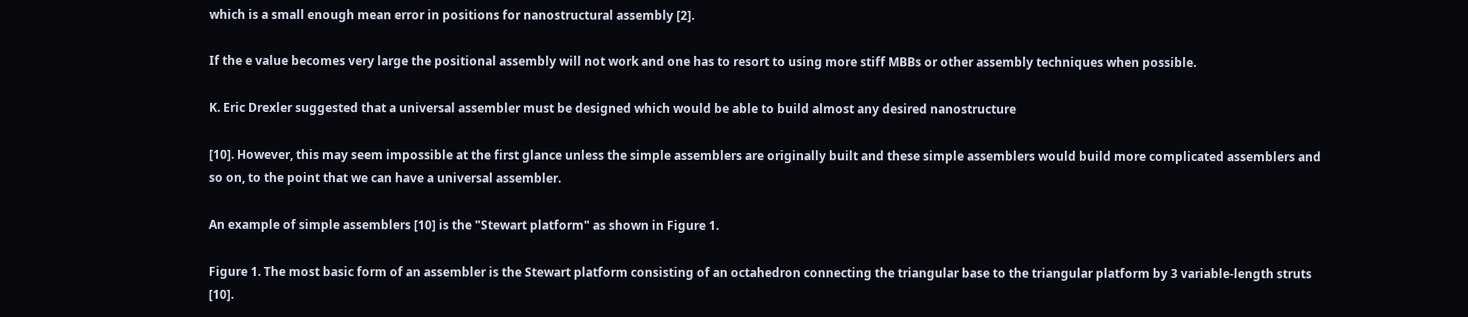which is a small enough mean error in positions for nanostructural assembly [2].

If the e value becomes very large the positional assembly will not work and one has to resort to using more stiff MBBs or other assembly techniques when possible.

K. Eric Drexler suggested that a universal assembler must be designed which would be able to build almost any desired nanostructure

[10]. However, this may seem impossible at the first glance unless the simple assemblers are originally built and these simple assemblers would build more complicated assemblers and so on, to the point that we can have a universal assembler.

An example of simple assemblers [10] is the "Stewart platform" as shown in Figure 1.

Figure 1. The most basic form of an assembler is the Stewart platform consisting of an octahedron connecting the triangular base to the triangular platform by 3 variable-length struts [10].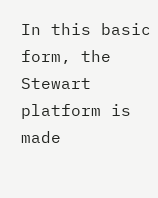In this basic form, the Stewart platform is made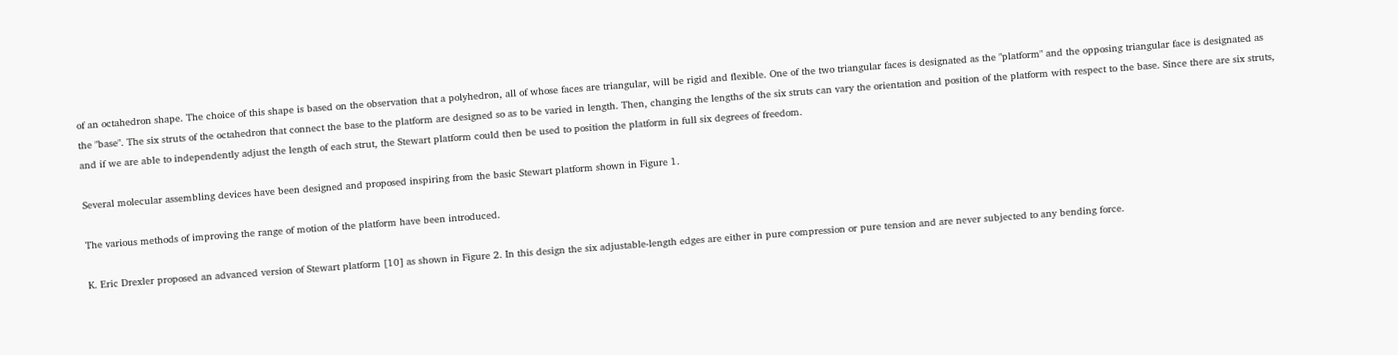of an octahedron shape. The choice of this shape is based on the observation that a polyhedron, all of whose faces are triangular, will be rigid and flexible. One of the two triangular faces is designated as the "platform" and the opposing triangular face is designated as the "base". The six struts of the octahedron that connect the base to the platform are designed so as to be varied in length. Then, changing the lengths of the six struts can vary the orientation and position of the platform with respect to the base. Since there are six struts, and if we are able to independently adjust the length of each strut, the Stewart platform could then be used to position the platform in full six degrees of freedom.

Several molecular assembling devices have been designed and proposed inspiring from the basic Stewart platform shown in Figure 1.

The various methods of improving the range of motion of the platform have been introduced.

K. Eric Drexler proposed an advanced version of Stewart platform [10] as shown in Figure 2. In this design the six adjustable-length edges are either in pure compression or pure tension and are never subjected to any bending force.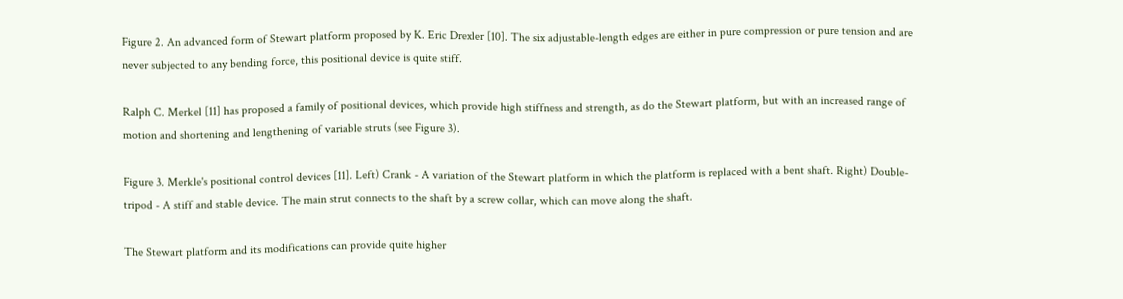Figure 2. An advanced form of Stewart platform proposed by K. Eric Drexler [10]. The six adjustable-length edges are either in pure compression or pure tension and are never subjected to any bending force, this positional device is quite stiff.

Ralph C. Merkel [11] has proposed a family of positional devices, which provide high stiffness and strength, as do the Stewart platform, but with an increased range of motion and shortening and lengthening of variable struts (see Figure 3).

Figure 3. Merkle's positional control devices [11]. Left) Crank - A variation of the Stewart platform in which the platform is replaced with a bent shaft. Right) Double-tripod - A stiff and stable device. The main strut connects to the shaft by a screw collar, which can move along the shaft.

The Stewart platform and its modifications can provide quite higher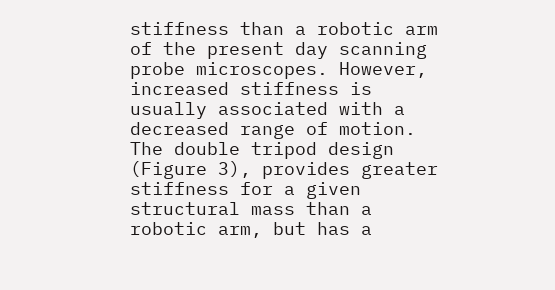stiffness than a robotic arm of the present day scanning probe microscopes. However, increased stiffness is usually associated with a decreased range of motion. The double tripod design (Figure 3), provides greater stiffness for a given structural mass than a robotic arm, but has a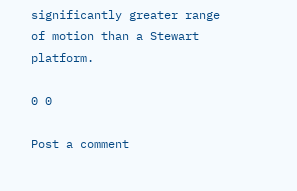significantly greater range of motion than a Stewart platform.

0 0

Post a comment